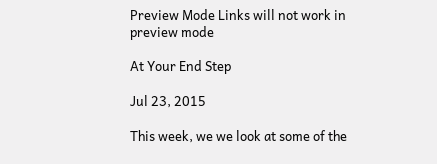Preview Mode Links will not work in preview mode

At Your End Step

Jul 23, 2015

This week, we we look at some of the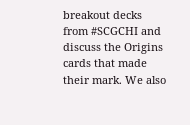breakout decks from #SCGCHI and discuss the Origins cards that made their mark. We also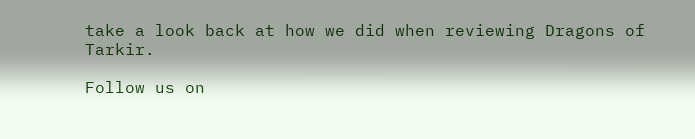take a look back at how we did when reviewing Dragons of Tarkir.

Follow us on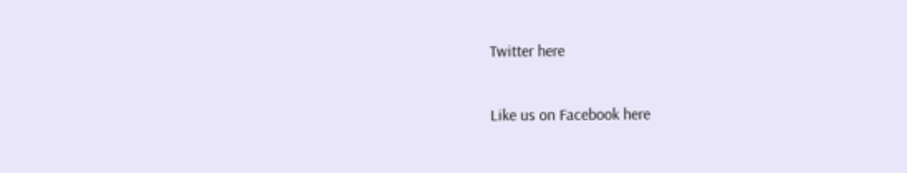Twitter here

Like us on Facebook here